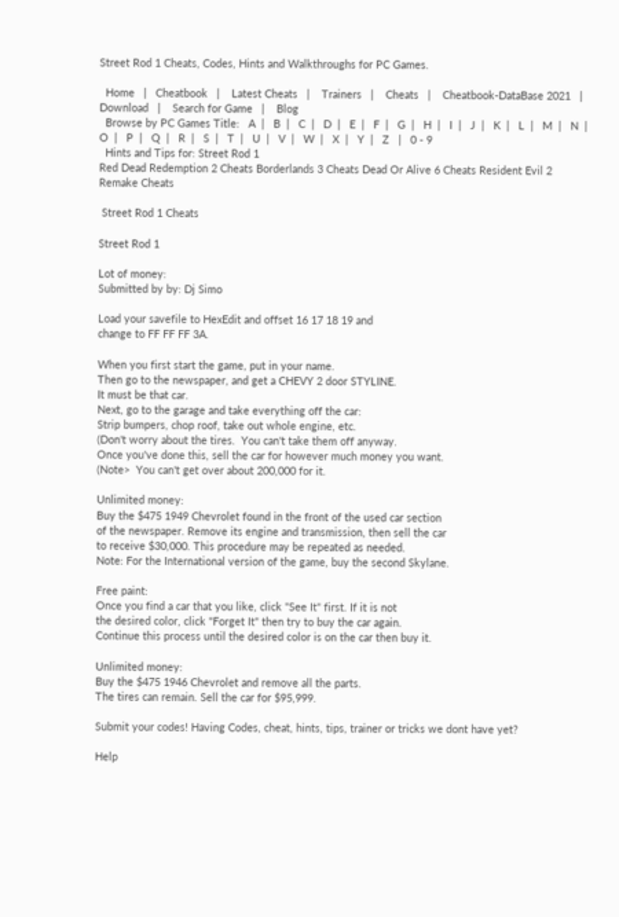Street Rod 1 Cheats, Codes, Hints and Walkthroughs for PC Games.

  Home   |   Cheatbook   |    Latest Cheats   |    Trainers   |    Cheats   |    Cheatbook-DataBase 2021   |    Download   |    Search for Game   |    Blog
  Browse by PC Games Title:   A  |   B  |   C  |   D  |   E  |   F  |   G  |   H  |   I  |   J  |   K  |   L  |   M  |   N  |   O  |   P  |   Q  |   R  |   S  |   T  |   U  |   V  |   W  |   X  |   Y  |   Z   |   0 - 9
  Hints and Tips for: Street Rod 1
Red Dead Redemption 2 Cheats Borderlands 3 Cheats Dead Or Alive 6 Cheats Resident Evil 2 Remake Cheats

 Street Rod 1 Cheats

Street Rod 1

Lot of money:
Submitted by by: Dj Simo

Load your savefile to HexEdit and offset 16 17 18 19 and
change to FF FF FF 3A.

When you first start the game, put in your name.
Then go to the newspaper, and get a CHEVY 2 door STYLINE.
It must be that car.
Next, go to the garage and take everything off the car:
Strip bumpers, chop roof, take out whole engine, etc.
(Don't worry about the tires.  You can't take them off anyway.
Once you've done this, sell the car for however much money you want.
(Note>  You can't get over about 200,000 for it.

Unlimited money:
Buy the $475 1949 Chevrolet found in the front of the used car section
of the newspaper. Remove its engine and transmission, then sell the car
to receive $30,000. This procedure may be repeated as needed.
Note: For the International version of the game, buy the second Skylane.

Free paint:
Once you find a car that you like, click "See It" first. If it is not
the desired color, click "Forget It" then try to buy the car again.
Continue this process until the desired color is on the car then buy it.

Unlimited money:
Buy the $475 1946 Chevrolet and remove all the parts.
The tires can remain. Sell the car for $95,999.

Submit your codes! Having Codes, cheat, hints, tips, trainer or tricks we dont have yet?

Help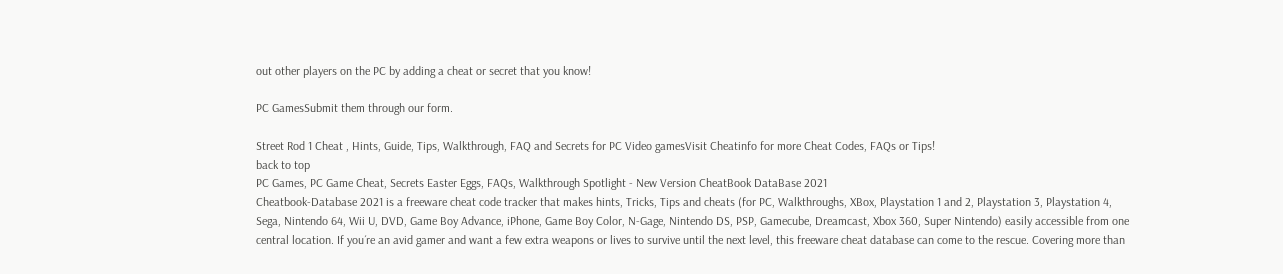out other players on the PC by adding a cheat or secret that you know!

PC GamesSubmit them through our form.

Street Rod 1 Cheat , Hints, Guide, Tips, Walkthrough, FAQ and Secrets for PC Video gamesVisit Cheatinfo for more Cheat Codes, FAQs or Tips!
back to top
PC Games, PC Game Cheat, Secrets Easter Eggs, FAQs, Walkthrough Spotlight - New Version CheatBook DataBase 2021
Cheatbook-Database 2021 is a freeware cheat code tracker that makes hints, Tricks, Tips and cheats (for PC, Walkthroughs, XBox, Playstation 1 and 2, Playstation 3, Playstation 4, Sega, Nintendo 64, Wii U, DVD, Game Boy Advance, iPhone, Game Boy Color, N-Gage, Nintendo DS, PSP, Gamecube, Dreamcast, Xbox 360, Super Nintendo) easily accessible from one central location. If you´re an avid gamer and want a few extra weapons or lives to survive until the next level, this freeware cheat database can come to the rescue. Covering more than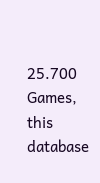25.700 Games, this database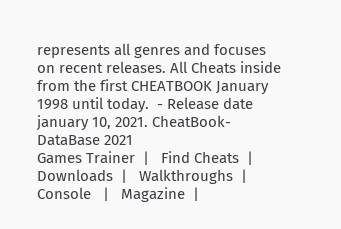represents all genres and focuses on recent releases. All Cheats inside from the first CHEATBOOK January 1998 until today.  - Release date january 10, 2021. CheatBook-DataBase 2021
Games Trainer  |   Find Cheats  |   Downloads  |   Walkthroughs  |   Console   |   Magazine  |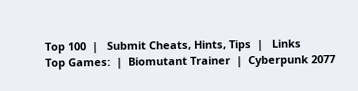Top 100  |   Submit Cheats, Hints, Tips  |   Links
Top Games:  |  Biomutant Trainer  |  Cyberpunk 2077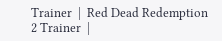Trainer  |  Red Dead Redemption 2 Trainer  |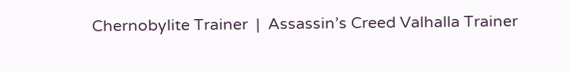Chernobylite Trainer  |  Assassin’s Creed Valhalla Trainer